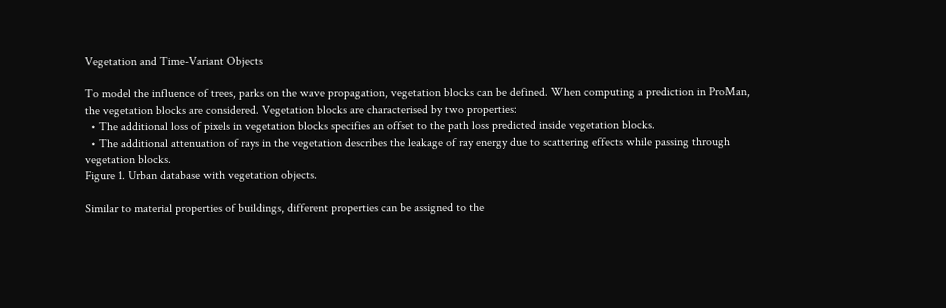Vegetation and Time-Variant Objects

To model the influence of trees, parks on the wave propagation, vegetation blocks can be defined. When computing a prediction in ProMan, the vegetation blocks are considered. Vegetation blocks are characterised by two properties:
  • The additional loss of pixels in vegetation blocks specifies an offset to the path loss predicted inside vegetation blocks.
  • The additional attenuation of rays in the vegetation describes the leakage of ray energy due to scattering effects while passing through vegetation blocks.
Figure 1. Urban database with vegetation objects.

Similar to material properties of buildings, different properties can be assigned to the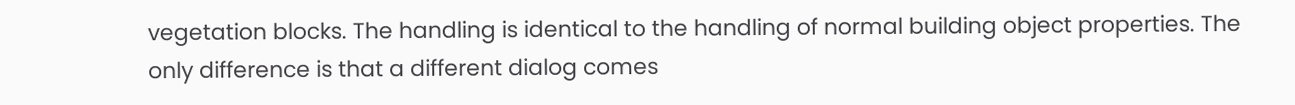vegetation blocks. The handling is identical to the handling of normal building object properties. The only difference is that a different dialog comes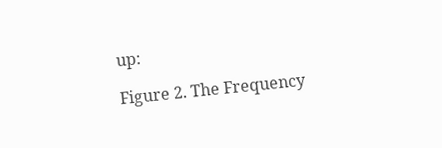up:

Figure 2. The Frequency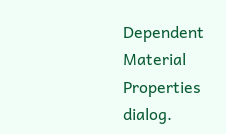Dependent Material Properties dialog.